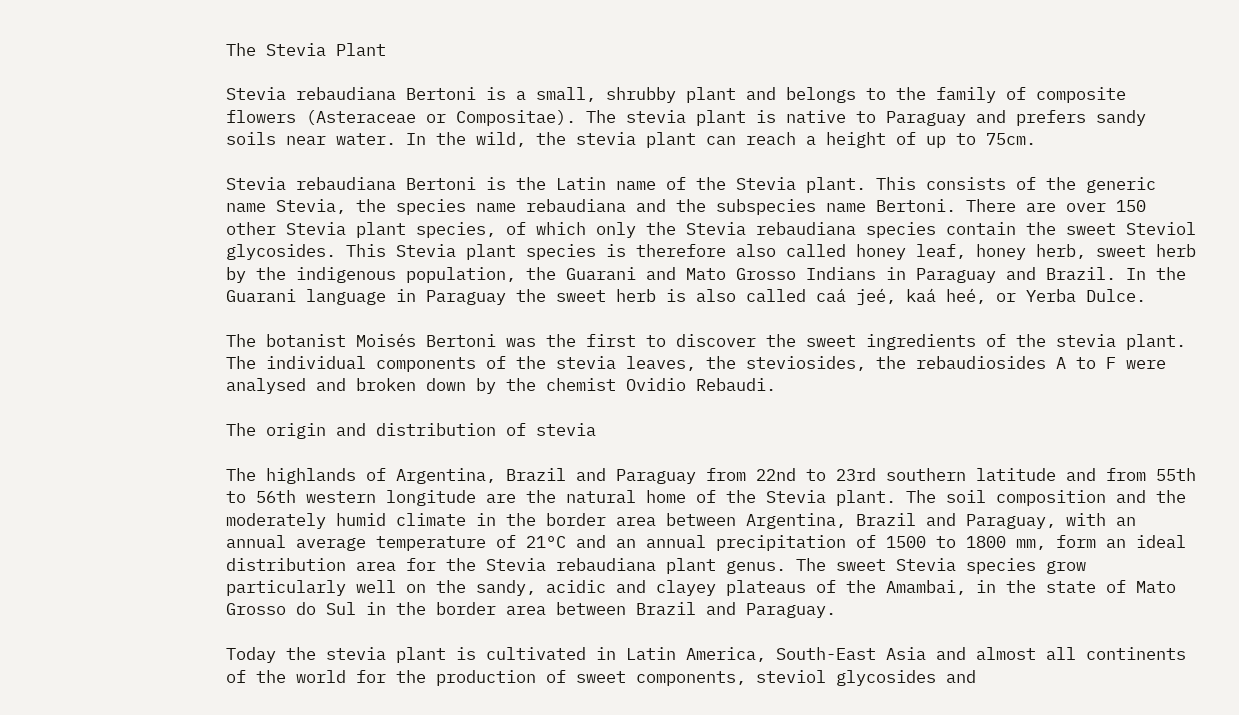The Stevia Plant

Stevia rebaudiana Bertoni is a small, shrubby plant and belongs to the family of composite flowers (Asteraceae or Compositae). The stevia plant is native to Paraguay and prefers sandy soils near water. In the wild, the stevia plant can reach a height of up to 75cm.

Stevia rebaudiana Bertoni is the Latin name of the Stevia plant. This consists of the generic name Stevia, the species name rebaudiana and the subspecies name Bertoni. There are over 150 other Stevia plant species, of which only the Stevia rebaudiana species contain the sweet Steviol glycosides. This Stevia plant species is therefore also called honey leaf, honey herb, sweet herb by the indigenous population, the Guarani and Mato Grosso Indians in Paraguay and Brazil. In the Guarani language in Paraguay the sweet herb is also called caá jeé, kaá heé, or Yerba Dulce.

The botanist Moisés Bertoni was the first to discover the sweet ingredients of the stevia plant. The individual components of the stevia leaves, the steviosides, the rebaudiosides A to F were analysed and broken down by the chemist Ovidio Rebaudi.

The origin and distribution of stevia

The highlands of Argentina, Brazil and Paraguay from 22nd to 23rd southern latitude and from 55th to 56th western longitude are the natural home of the Stevia plant. The soil composition and the moderately humid climate in the border area between Argentina, Brazil and Paraguay, with an annual average temperature of 21°C and an annual precipitation of 1500 to 1800 mm, form an ideal distribution area for the Stevia rebaudiana plant genus. The sweet Stevia species grow particularly well on the sandy, acidic and clayey plateaus of the Amambai, in the state of Mato Grosso do Sul in the border area between Brazil and Paraguay.

Today the stevia plant is cultivated in Latin America, South-East Asia and almost all continents of the world for the production of sweet components, steviol glycosides and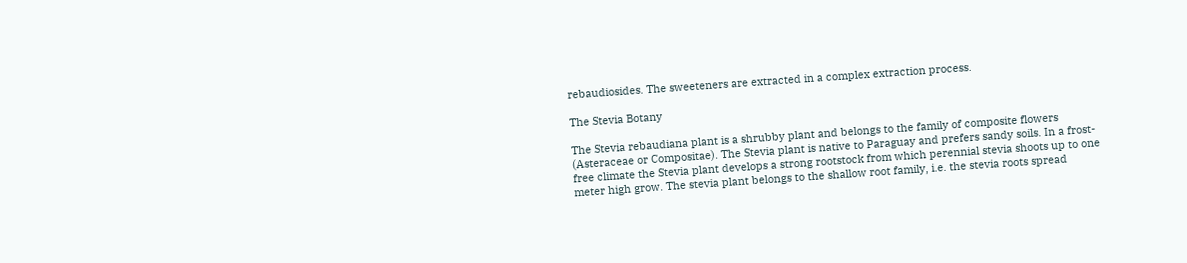rebaudiosides. The sweeteners are extracted in a complex extraction process.

The Stevia Botany

The Stevia rebaudiana plant is a shrubby plant and belongs to the family of composite flowers (Asteraceae or Compositae). The Stevia plant is native to Paraguay and prefers sandy soils. In a frost-free climate the Stevia plant develops a strong rootstock from which perennial stevia shoots up to one meter high grow. The stevia plant belongs to the shallow root family, i.e. the stevia roots spread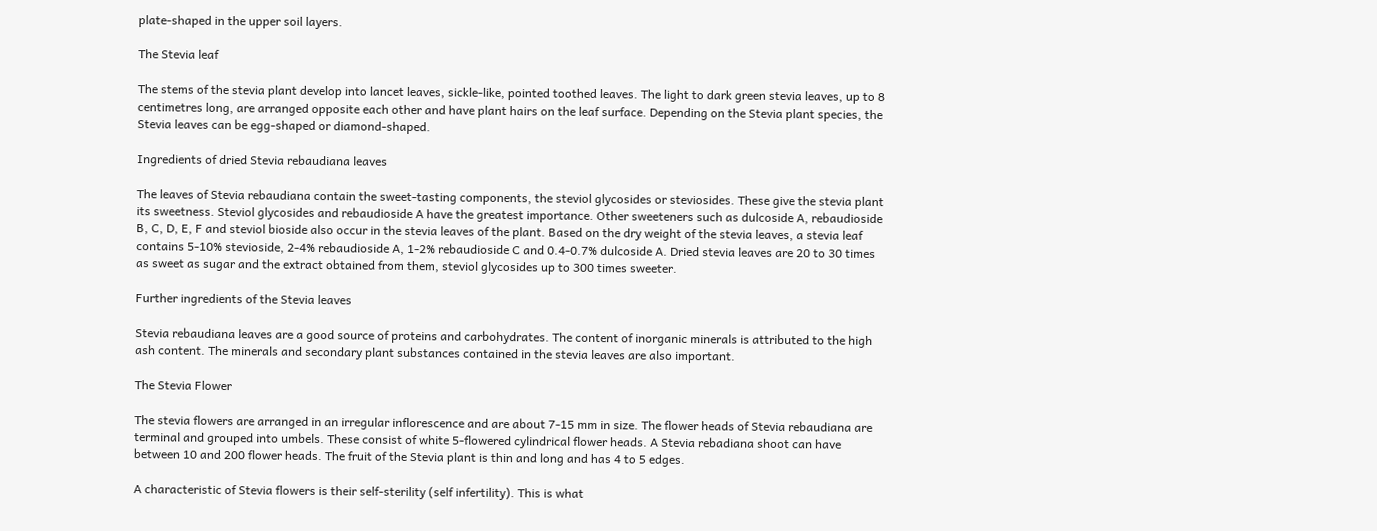plate-shaped in the upper soil layers.

The Stevia leaf

The stems of the stevia plant develop into lancet leaves, sickle-like, pointed toothed leaves. The light to dark green stevia leaves, up to 8 centimetres long, are arranged opposite each other and have plant hairs on the leaf surface. Depending on the Stevia plant species, the Stevia leaves can be egg-shaped or diamond-shaped.

Ingredients of dried Stevia rebaudiana leaves

The leaves of Stevia rebaudiana contain the sweet-tasting components, the steviol glycosides or steviosides. These give the stevia plant its sweetness. Steviol glycosides and rebaudioside A have the greatest importance. Other sweeteners such as dulcoside A, rebaudioside B, C, D, E, F and steviol bioside also occur in the stevia leaves of the plant. Based on the dry weight of the stevia leaves, a stevia leaf contains 5-10% stevioside, 2-4% rebaudioside A, 1-2% rebaudioside C and 0.4-0.7% dulcoside A. Dried stevia leaves are 20 to 30 times as sweet as sugar and the extract obtained from them, steviol glycosides up to 300 times sweeter.

Further ingredients of the Stevia leaves

Stevia rebaudiana leaves are a good source of proteins and carbohydrates. The content of inorganic minerals is attributed to the high ash content. The minerals and secondary plant substances contained in the stevia leaves are also important.

The Stevia Flower

The stevia flowers are arranged in an irregular inflorescence and are about 7-15 mm in size. The flower heads of Stevia rebaudiana are terminal and grouped into umbels. These consist of white 5-flowered cylindrical flower heads. A Stevia rebadiana shoot can have between 10 and 200 flower heads. The fruit of the Stevia plant is thin and long and has 4 to 5 edges.

A characteristic of Stevia flowers is their self-sterility (self infertility). This is what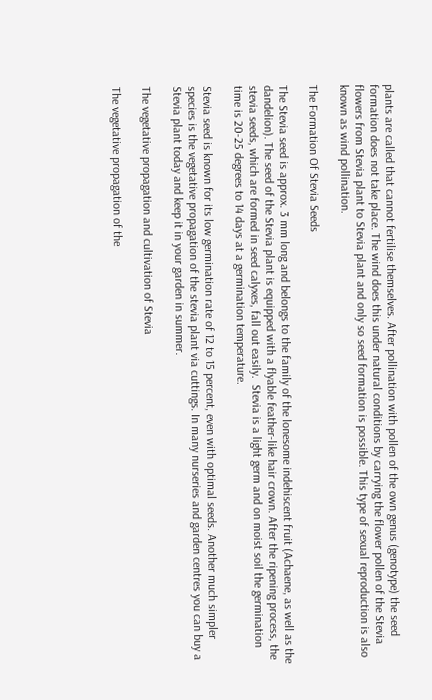plants are called that cannot fertilise themselves. After pollination with pollen of the own genus (genotype) the seed formation does not take place. The wind does this under natural conditions by carrying the flower pollen of the Stevia flowers from Stevia plant to Stevia plant and only so seed formation is possible. This type of sexual reproduction is also known as wind pollination.

The Formation Of Stevia Seeds

The Stevia seed is approx. 3 mm long and belongs to the family of the lonesome indehiscent fruit (Achaene, as well as the dandelion). The seed of the Stevia plant is equipped with a flyable feather-like hair crown. After the ripening process, the stevia seeds, which are formed in seed calyxes, fall out easily.  Stevia is a light germ and on moist soil the germination time is 20-25 degrees to 14 days at a germination temperature.

Stevia seed is known for its low germination rate of 12 to 15 percent, even with optimal seeds. Another much simpler species is the vegetative propagation of the stevia plant via cuttings. In many nurseries and garden centres you can buy a Stevia plant today and keep it in your garden in summer.

The vegetative propagation and cultivation of Stevia

The vegetative propagation of the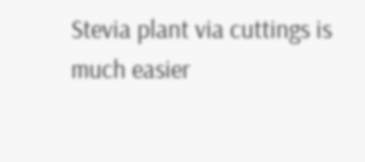Stevia plant via cuttings is much easier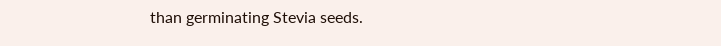than germinating Stevia seeds.